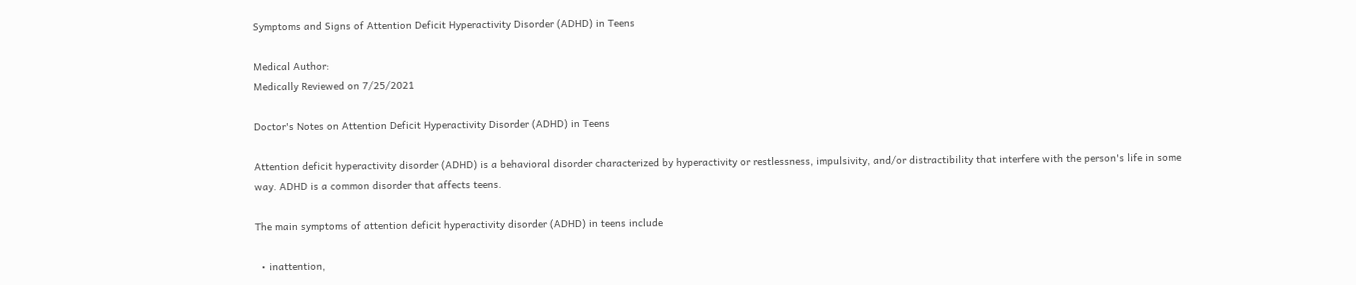Symptoms and Signs of Attention Deficit Hyperactivity Disorder (ADHD) in Teens

Medical Author:
Medically Reviewed on 7/25/2021

Doctor's Notes on Attention Deficit Hyperactivity Disorder (ADHD) in Teens

Attention deficit hyperactivity disorder (ADHD) is a behavioral disorder characterized by hyperactivity or restlessness, impulsivity, and/or distractibility that interfere with the person's life in some way. ADHD is a common disorder that affects teens.

The main symptoms of attention deficit hyperactivity disorder (ADHD) in teens include

  • inattention,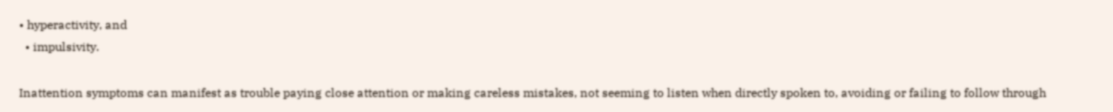• hyperactivity, and
  • impulsivity.

Inattention symptoms can manifest as trouble paying close attention or making careless mistakes, not seeming to listen when directly spoken to, avoiding or failing to follow through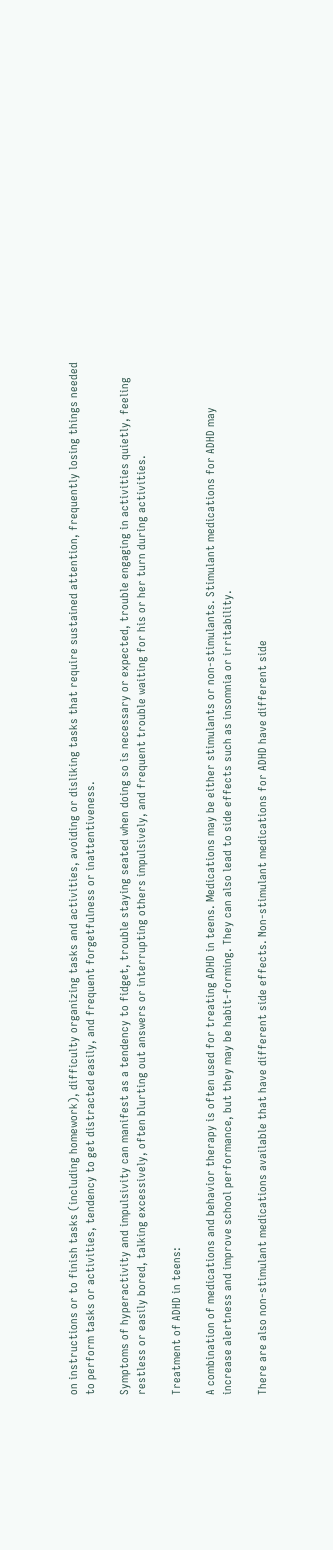on instructions or to finish tasks (including homework), difficulty organizing tasks and activities, avoiding or disliking tasks that require sustained attention, frequently losing things needed to perform tasks or activities, tendency to get distracted easily, and frequent forgetfulness or inattentiveness.

Symptoms of hyperactivity and impulsivity can manifest as a tendency to fidget, trouble staying seated when doing so is necessary or expected, trouble engaging in activities quietly, feeling restless or easily bored, talking excessively, often blurting out answers or interrupting others impulsively, and frequent trouble waiting for his or her turn during activities.

Treatment of ADHD in teens:

A combination of medications and behavior therapy is often used for treating ADHD in teens. Medications may be either stimulants or non-stimulants. Stimulant medications for ADHD may increase alertness and improve school performance, but they may be habit-forming. They can also lead to side effects such as insomnia or irritability.

There are also non-stimulant medications available that have different side effects. Non-stimulant medications for ADHD have different side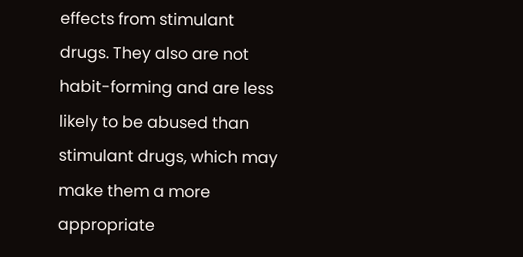effects from stimulant drugs. They also are not habit-forming and are less likely to be abused than stimulant drugs, which may make them a more appropriate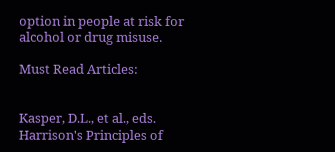option in people at risk for alcohol or drug misuse.

Must Read Articles:


Kasper, D.L., et al., eds. Harrison's Principles of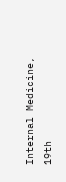Internal Medicine, 19th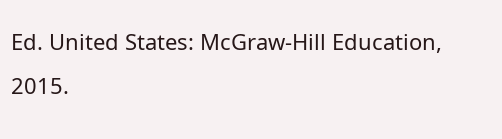Ed. United States: McGraw-Hill Education, 2015.